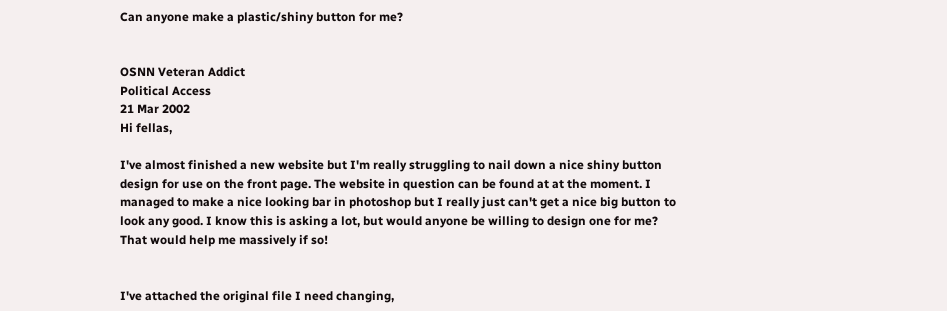Can anyone make a plastic/shiny button for me?


OSNN Veteran Addict
Political Access
21 Mar 2002
Hi fellas,

I've almost finished a new website but I'm really struggling to nail down a nice shiny button design for use on the front page. The website in question can be found at at the moment. I managed to make a nice looking bar in photoshop but I really just can't get a nice big button to look any good. I know this is asking a lot, but would anyone be willing to design one for me? That would help me massively if so!


I've attached the original file I need changing,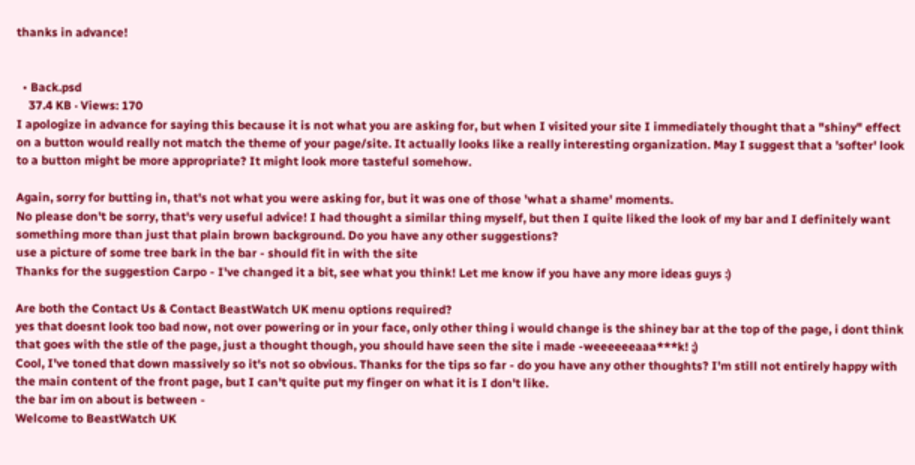thanks in advance!


  • Back.psd
    37.4 KB · Views: 170
I apologize in advance for saying this because it is not what you are asking for, but when I visited your site I immediately thought that a "shiny" effect on a button would really not match the theme of your page/site. It actually looks like a really interesting organization. May I suggest that a 'softer' look to a button might be more appropriate? It might look more tasteful somehow.

Again, sorry for butting in, that's not what you were asking for, but it was one of those 'what a shame' moments.
No please don't be sorry, that's very useful advice! I had thought a similar thing myself, but then I quite liked the look of my bar and I definitely want something more than just that plain brown background. Do you have any other suggestions?
use a picture of some tree bark in the bar - should fit in with the site
Thanks for the suggestion Carpo - I've changed it a bit, see what you think! Let me know if you have any more ideas guys :)

Are both the Contact Us & Contact BeastWatch UK menu options required?
yes that doesnt look too bad now, not over powering or in your face, only other thing i would change is the shiney bar at the top of the page, i dont think that goes with the stle of the page, just a thought though, you should have seen the site i made -weeeeeeaaa***k! ;)
Cool, I've toned that down massively so it's not so obvious. Thanks for the tips so far - do you have any other thoughts? I'm still not entirely happy with the main content of the front page, but I can't quite put my finger on what it is I don't like.
the bar im on about is between -
Welcome to BeastWatch UK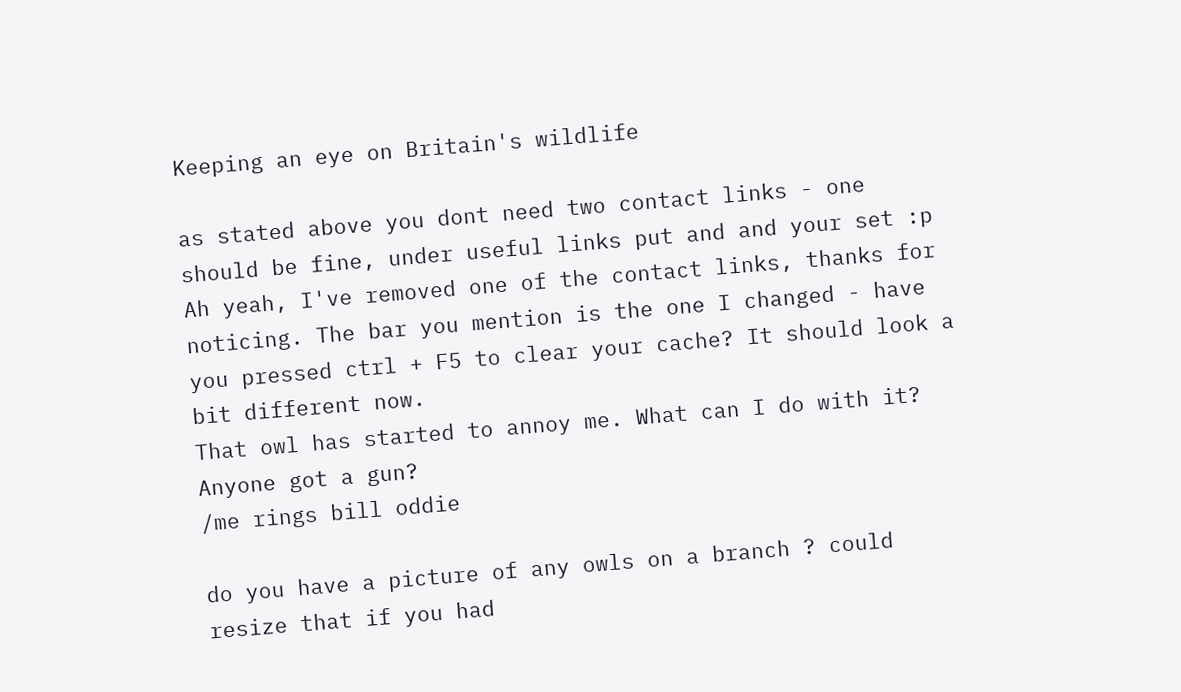Keeping an eye on Britain's wildlife

as stated above you dont need two contact links - one should be fine, under useful links put and and your set :p
Ah yeah, I've removed one of the contact links, thanks for noticing. The bar you mention is the one I changed - have you pressed ctrl + F5 to clear your cache? It should look a bit different now.
That owl has started to annoy me. What can I do with it? Anyone got a gun?
/me rings bill oddie

do you have a picture of any owls on a branch ? could resize that if you had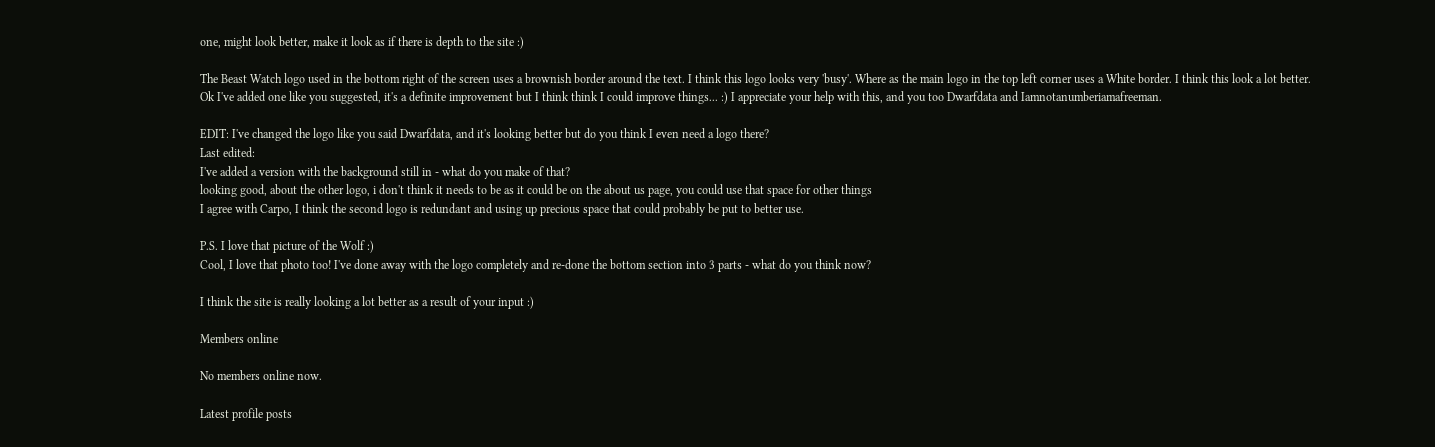one, might look better, make it look as if there is depth to the site :)

The Beast Watch logo used in the bottom right of the screen uses a brownish border around the text. I think this logo looks very 'busy'. Where as the main logo in the top left corner uses a White border. I think this look a lot better.
Ok I've added one like you suggested, it's a definite improvement but I think think I could improve things... :) I appreciate your help with this, and you too Dwarfdata and Iamnotanumberiamafreeman.

EDIT: I've changed the logo like you said Dwarfdata, and it's looking better but do you think I even need a logo there?
Last edited:
I've added a version with the background still in - what do you make of that?
looking good, about the other logo, i don't think it needs to be as it could be on the about us page, you could use that space for other things
I agree with Carpo, I think the second logo is redundant and using up precious space that could probably be put to better use.

P.S. I love that picture of the Wolf :)
Cool, I love that photo too! I've done away with the logo completely and re-done the bottom section into 3 parts - what do you think now?

I think the site is really looking a lot better as a result of your input :)

Members online

No members online now.

Latest profile posts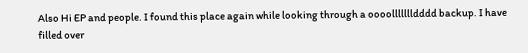Also Hi EP and people. I found this place again while looking through a oooollllllldddd backup. I have filled over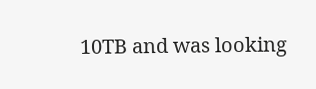10TB and was looking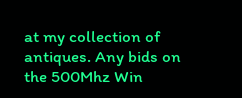at my collection of antiques. Any bids on the 500Mhz Win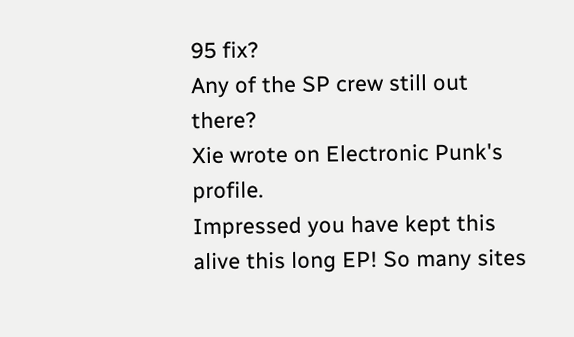95 fix?
Any of the SP crew still out there?
Xie wrote on Electronic Punk's profile.
Impressed you have kept this alive this long EP! So many sites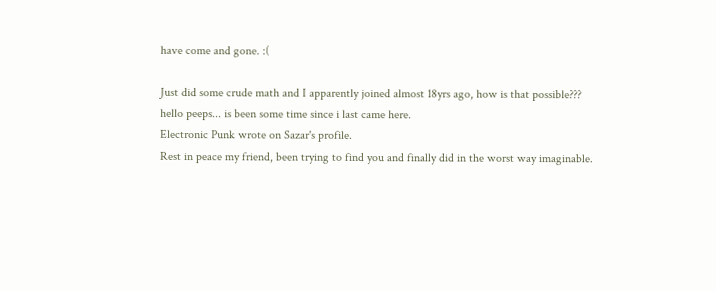have come and gone. :(

Just did some crude math and I apparently joined almost 18yrs ago, how is that possible???
hello peeps... is been some time since i last came here.
Electronic Punk wrote on Sazar's profile.
Rest in peace my friend, been trying to find you and finally did in the worst way imaginable.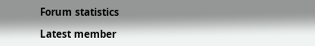Forum statistics

Latest member